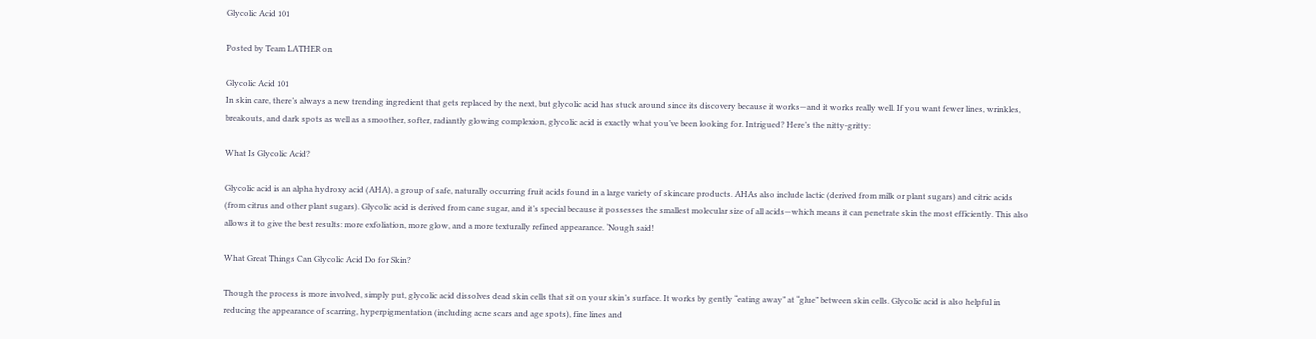Glycolic Acid 101

Posted by Team LATHER on

Glycolic Acid 101
In skin care, there’s always a new trending ingredient that gets replaced by the next, but glycolic acid has stuck around since its discovery because it works—and it works really well. If you want fewer lines, wrinkles, breakouts, and dark spots as well as a smoother, softer, radiantly glowing complexion, glycolic acid is exactly what you’ve been looking for. Intrigued? Here’s the nitty-gritty:

What Is Glycolic Acid?

Glycolic acid is an alpha hydroxy acid (AHA), a group of safe, naturally occurring fruit acids found in a large variety of skincare products. AHAs also include lactic (derived from milk or plant sugars) and citric acids (from citrus and other plant sugars). Glycolic acid is derived from cane sugar, and it’s special because it possesses the smallest molecular size of all acids—which means it can penetrate skin the most efficiently. This also allows it to give the best results: more exfoliation, more glow, and a more texturally refined appearance. ‘Nough said!

What Great Things Can Glycolic Acid Do for Skin?

Though the process is more involved, simply put, glycolic acid dissolves dead skin cells that sit on your skin’s surface. It works by gently “eating away” at “glue” between skin cells. Glycolic acid is also helpful in reducing the appearance of scarring, hyperpigmentation (including acne scars and age spots), fine lines and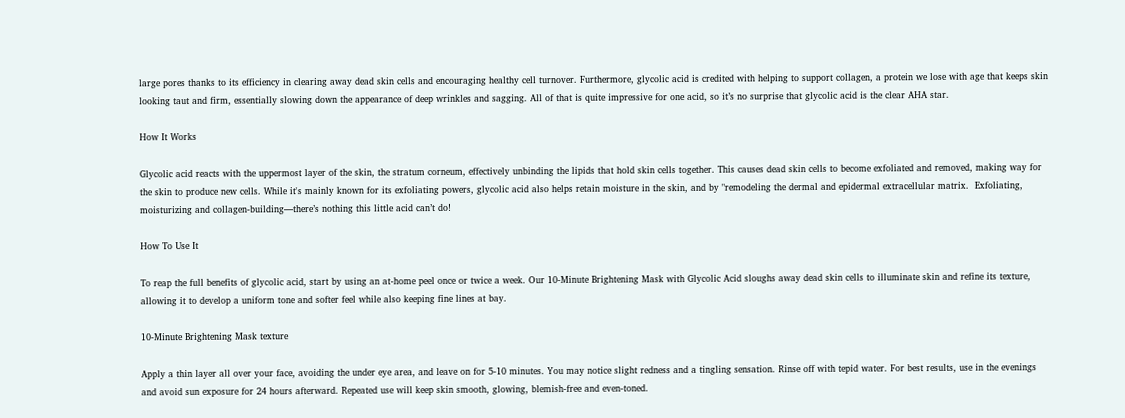large pores thanks to its efficiency in clearing away dead skin cells and encouraging healthy cell turnover. Furthermore, glycolic acid is credited with helping to support collagen, a protein we lose with age that keeps skin looking taut and firm, essentially slowing down the appearance of deep wrinkles and sagging. All of that is quite impressive for one acid, so it’s no surprise that glycolic acid is the clear AHA star.

How It Works

Glycolic acid reacts with the uppermost layer of the skin, the stratum corneum, effectively unbinding the lipids that hold skin cells together. This causes dead skin cells to become exfoliated and removed, making way for the skin to produce new cells. While it's mainly known for its exfoliating powers, glycolic acid also helps retain moisture in the skin, and by "remodeling the dermal and epidermal extracellular matrix.  Exfoliating, moisturizing and collagen-building—there’s nothing this little acid can’t do!

How To Use It

To reap the full benefits of glycolic acid, start by using an at-home peel once or twice a week. Our 10-Minute Brightening Mask with Glycolic Acid sloughs away dead skin cells to illuminate skin and refine its texture, allowing it to develop a uniform tone and softer feel while also keeping fine lines at bay.

10-Minute Brightening Mask texture

Apply a thin layer all over your face, avoiding the under eye area, and leave on for 5-10 minutes. You may notice slight redness and a tingling sensation. Rinse off with tepid water. For best results, use in the evenings and avoid sun exposure for 24 hours afterward. Repeated use will keep skin smooth, glowing, blemish-free and even-toned.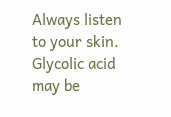Always listen to your skin. Glycolic acid may be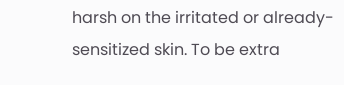harsh on the irritated or already-sensitized skin. To be extra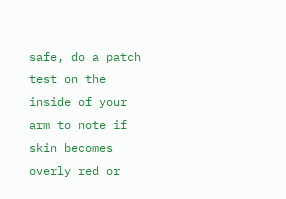safe, do a patch test on the inside of your arm to note if skin becomes overly red or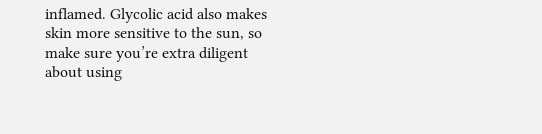inflamed. Glycolic acid also makes skin more sensitive to the sun, so make sure you’re extra diligent about using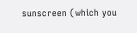sunscreen (which you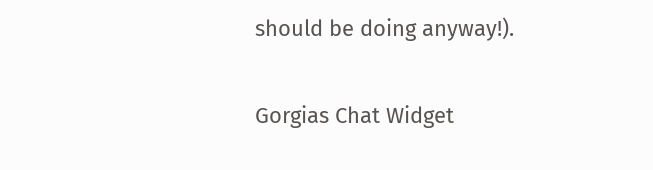should be doing anyway!).

Gorgias Chat Widget